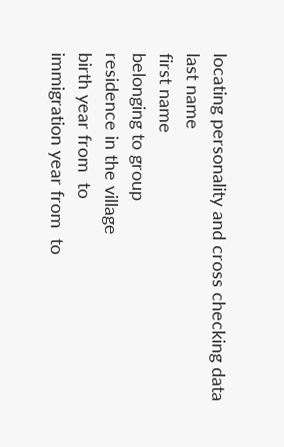locating personality and cross checking data
last name
first name
belonging to group
residence in the village
birth year from  to
immigration year from  to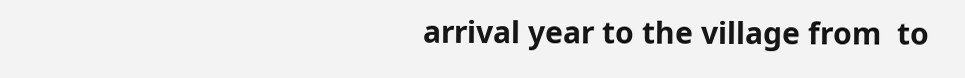arrival year to the village from  to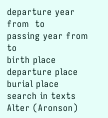departure year from  to
passing year from  to
birth place
departure place
burial place
search in texts
Alter (Aronson)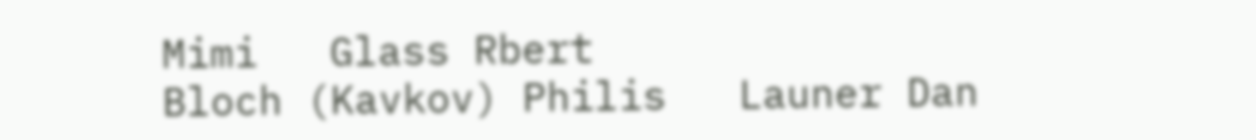Mimi   Glass Rbert
Bloch (Kavkov) Philis   Launer Dan